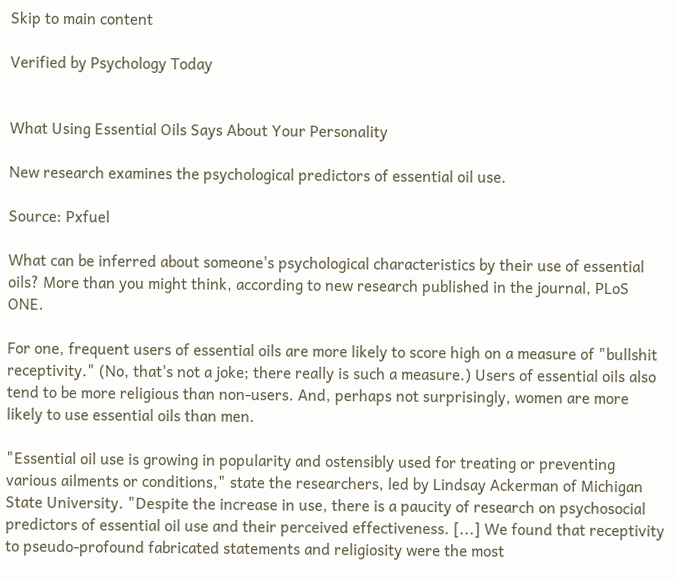Skip to main content

Verified by Psychology Today


What Using Essential Oils Says About Your Personality

New research examines the psychological predictors of essential oil use.

Source: Pxfuel

What can be inferred about someone's psychological characteristics by their use of essential oils? More than you might think, according to new research published in the journal, PLoS ONE.

For one, frequent users of essential oils are more likely to score high on a measure of "bullshit receptivity." (No, that's not a joke; there really is such a measure.) Users of essential oils also tend to be more religious than non-users. And, perhaps not surprisingly, women are more likely to use essential oils than men.

"Essential oil use is growing in popularity and ostensibly used for treating or preventing various ailments or conditions," state the researchers, led by Lindsay Ackerman of Michigan State University. "Despite the increase in use, there is a paucity of research on psychosocial predictors of essential oil use and their perceived effectiveness. [...] We found that receptivity to pseudo-profound fabricated statements and religiosity were the most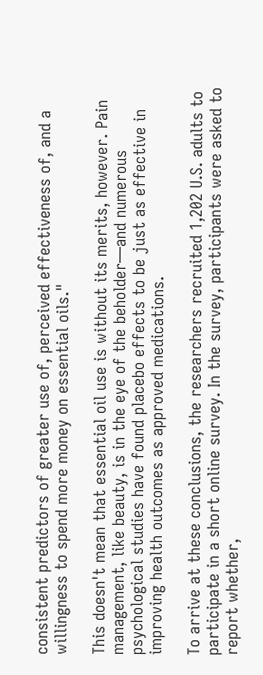consistent predictors of greater use of, perceived effectiveness of, and a willingness to spend more money on essential oils."

This doesn't mean that essential oil use is without its merits, however. Pain management, like beauty, is in the eye of the beholder—and numerous psychological studies have found placebo effects to be just as effective in improving health outcomes as approved medications.

To arrive at these conclusions, the researchers recruited 1,202 U.S. adults to participate in a short online survey. In the survey, participants were asked to report whether,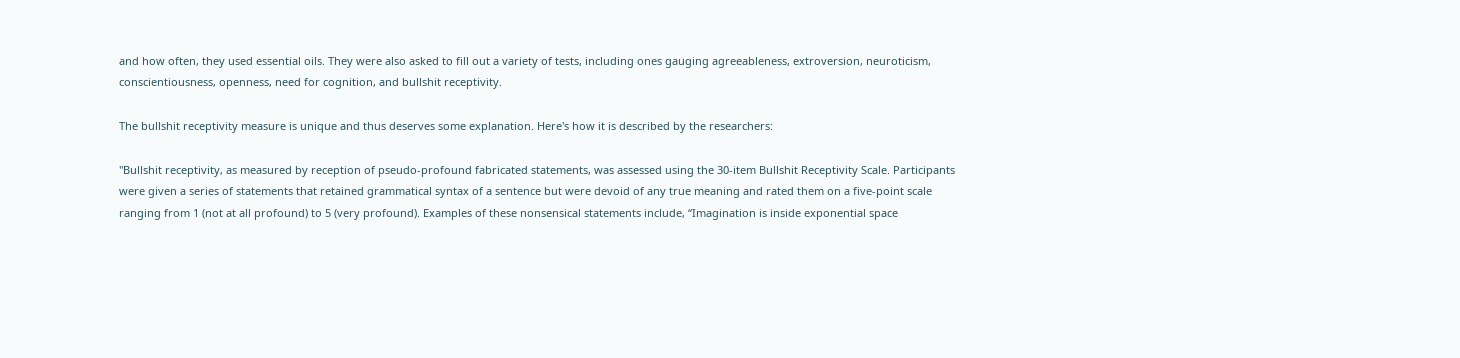and how often, they used essential oils. They were also asked to fill out a variety of tests, including ones gauging agreeableness, extroversion, neuroticism, conscientiousness, openness, need for cognition, and bullshit receptivity.

The bullshit receptivity measure is unique and thus deserves some explanation. Here's how it is described by the researchers:

"Bullshit receptivity, as measured by reception of pseudo-profound fabricated statements, was assessed using the 30-item Bullshit Receptivity Scale. Participants were given a series of statements that retained grammatical syntax of a sentence but were devoid of any true meaning and rated them on a five-point scale ranging from 1 (not at all profound) to 5 (very profound). Examples of these nonsensical statements include, “Imagination is inside exponential space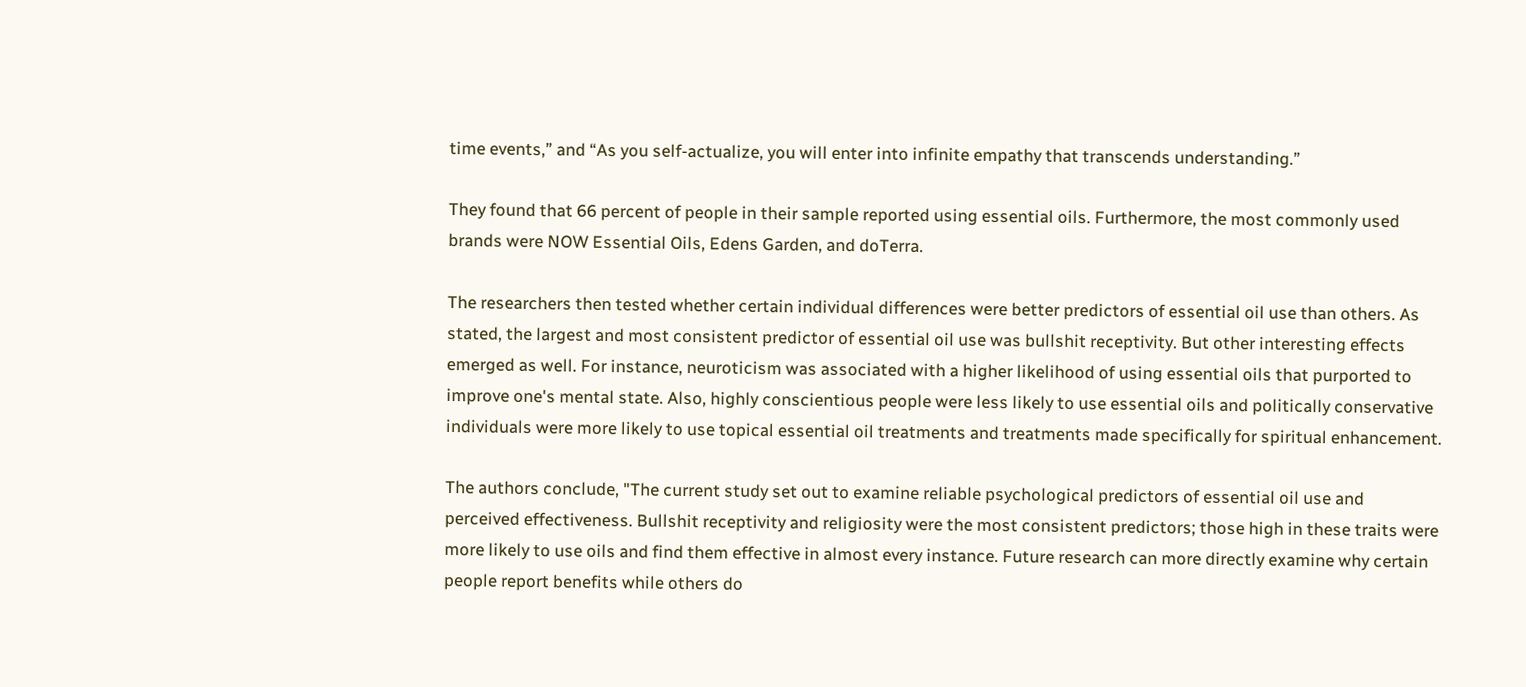time events,” and “As you self-actualize, you will enter into infinite empathy that transcends understanding.”

They found that 66 percent of people in their sample reported using essential oils. Furthermore, the most commonly used brands were NOW Essential Oils, Edens Garden, and doTerra.

The researchers then tested whether certain individual differences were better predictors of essential oil use than others. As stated, the largest and most consistent predictor of essential oil use was bullshit receptivity. But other interesting effects emerged as well. For instance, neuroticism was associated with a higher likelihood of using essential oils that purported to improve one's mental state. Also, highly conscientious people were less likely to use essential oils and politically conservative individuals were more likely to use topical essential oil treatments and treatments made specifically for spiritual enhancement.

The authors conclude, "The current study set out to examine reliable psychological predictors of essential oil use and perceived effectiveness. Bullshit receptivity and religiosity were the most consistent predictors; those high in these traits were more likely to use oils and find them effective in almost every instance. Future research can more directly examine why certain people report benefits while others do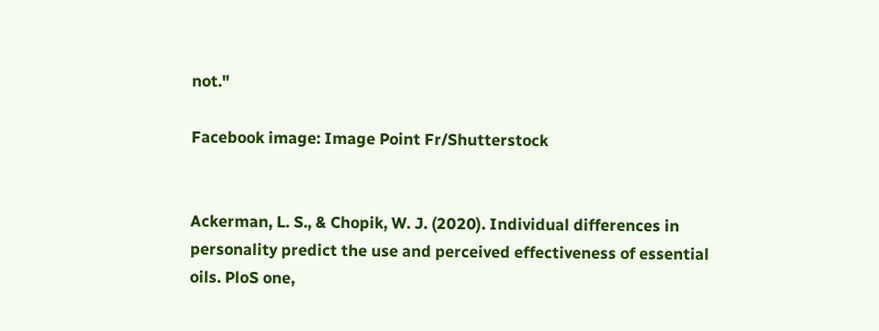not."

Facebook image: Image Point Fr/Shutterstock


Ackerman, L. S., & Chopik, W. J. (2020). Individual differences in personality predict the use and perceived effectiveness of essential oils. PloS one,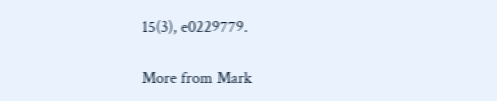15(3), e0229779.

More from Mark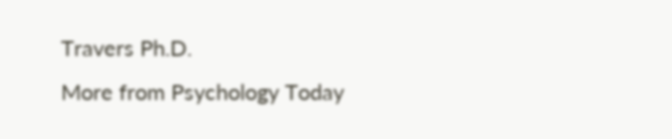Travers Ph.D.
More from Psychology Today